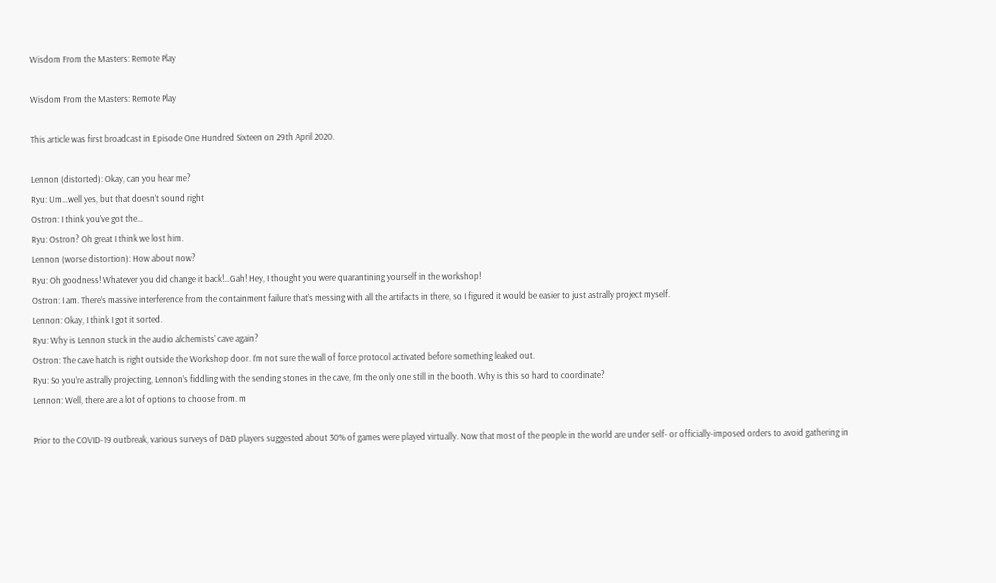Wisdom From the Masters: Remote Play

Wisdom From the Masters: Remote Play

This article was first broadcast in Episode One Hundred Sixteen on 29th April 2020.

Lennon (distorted): Okay, can you hear me?
Ryu: Um…well yes, but that doesn’t sound right
Ostron: I think you’ve got the…
Ryu: Ostron? Oh great I think we lost him.
Lennon (worse distortion): How about now?
Ryu: Oh goodness! Whatever you did change it back!…Gah! Hey, I thought you were quarantining yourself in the workshop!
Ostron: I am. There’s massive interference from the containment failure that’s messing with all the artifacts in there, so I figured it would be easier to just astrally project myself.
Lennon: Okay, I think I got it sorted.
Ryu: Why is Lennon stuck in the audio alchemists’ cave again?
Ostron: The cave hatch is right outside the Workshop door. I’m not sure the wall of force protocol activated before something leaked out.
Ryu: So you’re astrally projecting, Lennon’s fiddling with the sending stones in the cave, I’m the only one still in the booth. Why is this so hard to coordinate?
Lennon: Well, there are a lot of options to choose from. m

Prior to the COVID-19 outbreak, various surveys of D&D players suggested about 30% of games were played virtually. Now that most of the people in the world are under self- or officially-imposed orders to avoid gathering in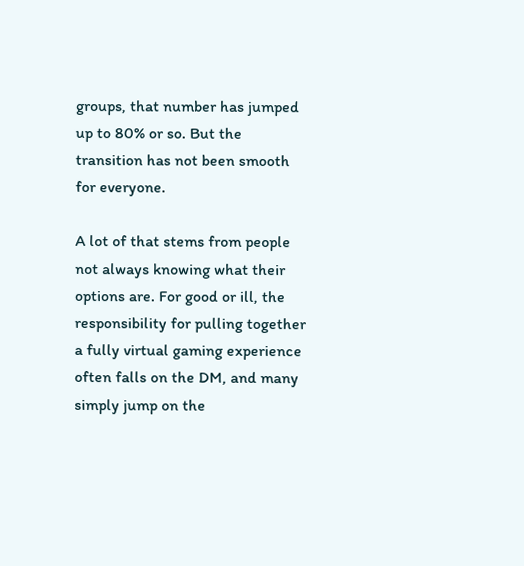groups, that number has jumped up to 80% or so. But the transition has not been smooth for everyone.

A lot of that stems from people not always knowing what their options are. For good or ill, the responsibility for pulling together a fully virtual gaming experience often falls on the DM, and many simply jump on the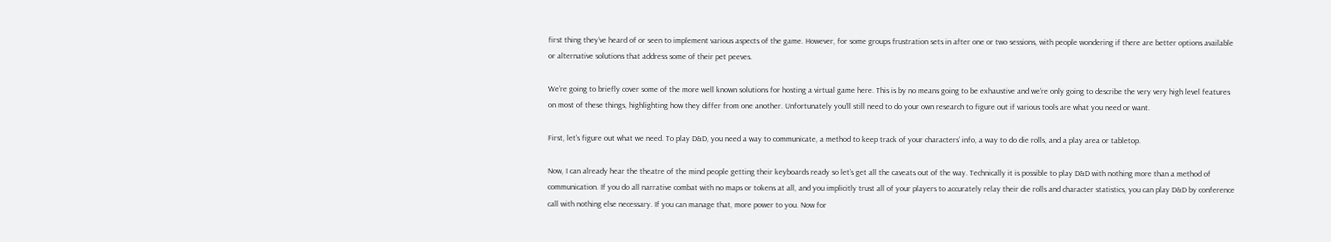first thing they’ve heard of or seen to implement various aspects of the game. However, for some groups frustration sets in after one or two sessions, with people wondering if there are better options available or alternative solutions that address some of their pet peeves.

We’re going to briefly cover some of the more well known solutions for hosting a virtual game here. This is by no means going to be exhaustive and we’re only going to describe the very very high level features on most of these things, highlighting how they differ from one another. Unfortunately you’ll still need to do your own research to figure out if various tools are what you need or want.

First, let’s figure out what we need. To play D&D, you need a way to communicate, a method to keep track of your characters’ info, a way to do die rolls, and a play area or tabletop.

Now, I can already hear the theatre of the mind people getting their keyboards ready so let’s get all the caveats out of the way. Technically it is possible to play D&D with nothing more than a method of communication. If you do all narrative combat with no maps or tokens at all, and you implicitly trust all of your players to accurately relay their die rolls and character statistics, you can play D&D by conference call with nothing else necessary. If you can manage that, more power to you. Now for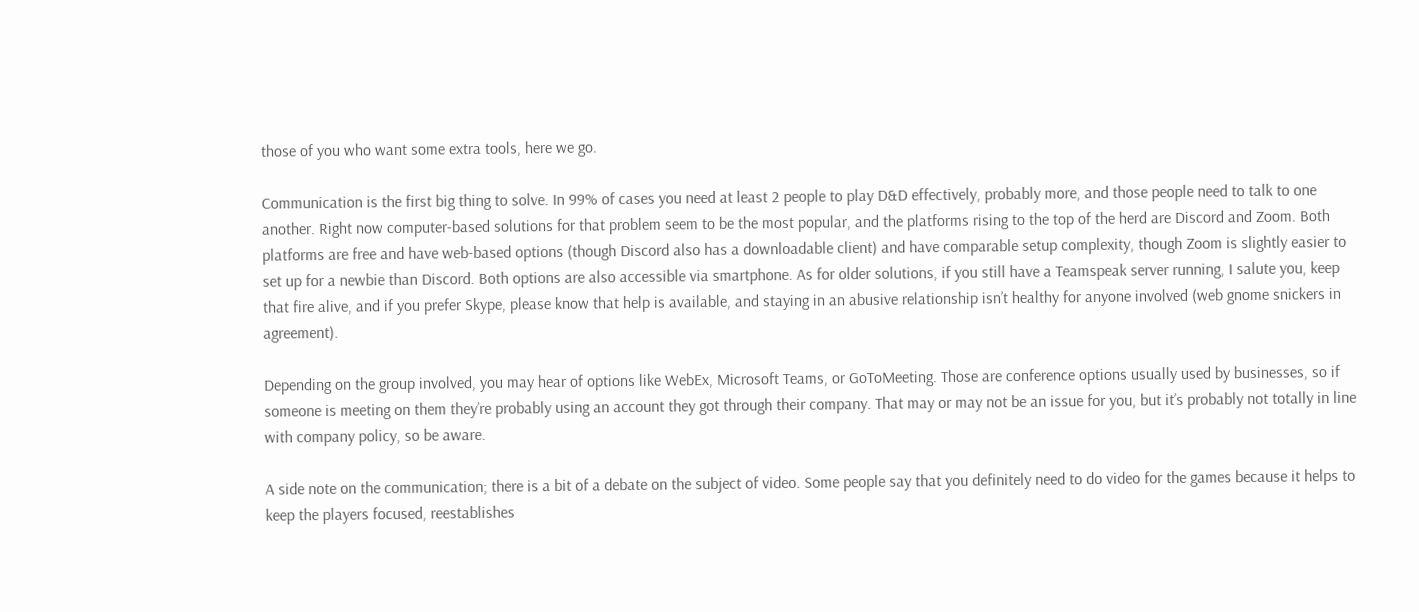those of you who want some extra tools, here we go.

Communication is the first big thing to solve. In 99% of cases you need at least 2 people to play D&D effectively, probably more, and those people need to talk to one another. Right now computer-based solutions for that problem seem to be the most popular, and the platforms rising to the top of the herd are Discord and Zoom. Both platforms are free and have web-based options (though Discord also has a downloadable client) and have comparable setup complexity, though Zoom is slightly easier to set up for a newbie than Discord. Both options are also accessible via smartphone. As for older solutions, if you still have a Teamspeak server running, I salute you, keep that fire alive, and if you prefer Skype, please know that help is available, and staying in an abusive relationship isn’t healthy for anyone involved (web gnome snickers in agreement).

Depending on the group involved, you may hear of options like WebEx, Microsoft Teams, or GoToMeeting. Those are conference options usually used by businesses, so if someone is meeting on them they’re probably using an account they got through their company. That may or may not be an issue for you, but it’s probably not totally in line with company policy, so be aware.

A side note on the communication; there is a bit of a debate on the subject of video. Some people say that you definitely need to do video for the games because it helps to keep the players focused, reestablishes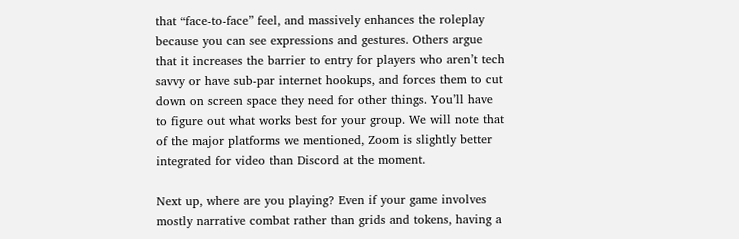that “face-to-face” feel, and massively enhances the roleplay because you can see expressions and gestures. Others argue that it increases the barrier to entry for players who aren’t tech savvy or have sub-par internet hookups, and forces them to cut down on screen space they need for other things. You’ll have to figure out what works best for your group. We will note that of the major platforms we mentioned, Zoom is slightly better integrated for video than Discord at the moment.

Next up, where are you playing? Even if your game involves mostly narrative combat rather than grids and tokens, having a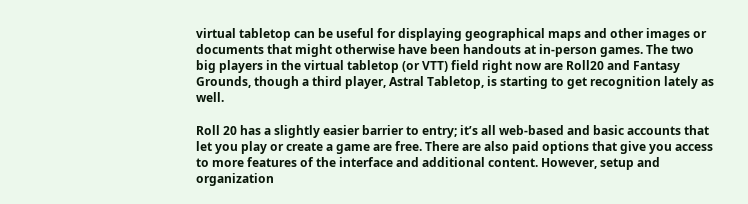virtual tabletop can be useful for displaying geographical maps and other images or documents that might otherwise have been handouts at in-person games. The two big players in the virtual tabletop (or VTT) field right now are Roll20 and Fantasy Grounds, though a third player, Astral Tabletop, is starting to get recognition lately as well.

Roll 20 has a slightly easier barrier to entry; it’s all web-based and basic accounts that let you play or create a game are free. There are also paid options that give you access to more features of the interface and additional content. However, setup and organization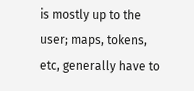is mostly up to the user; maps, tokens, etc, generally have to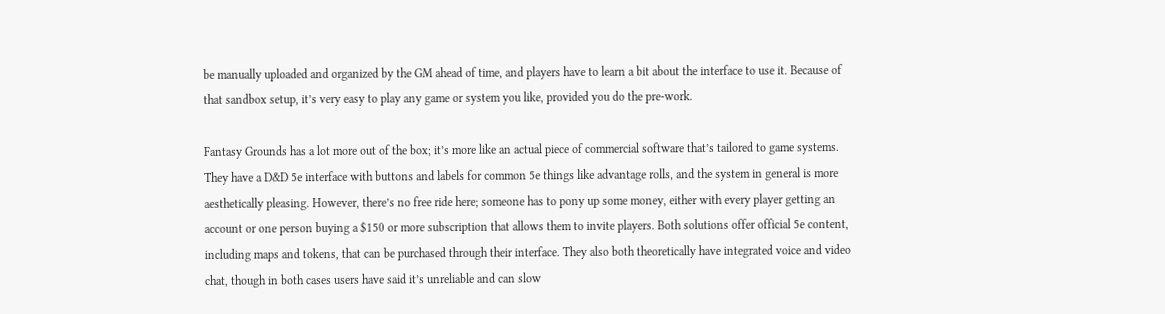be manually uploaded and organized by the GM ahead of time, and players have to learn a bit about the interface to use it. Because of that sandbox setup, it’s very easy to play any game or system you like, provided you do the pre-work.

Fantasy Grounds has a lot more out of the box; it’s more like an actual piece of commercial software that’s tailored to game systems. They have a D&D 5e interface with buttons and labels for common 5e things like advantage rolls, and the system in general is more aesthetically pleasing. However, there’s no free ride here; someone has to pony up some money, either with every player getting an account or one person buying a $150 or more subscription that allows them to invite players. Both solutions offer official 5e content, including maps and tokens, that can be purchased through their interface. They also both theoretically have integrated voice and video chat, though in both cases users have said it’s unreliable and can slow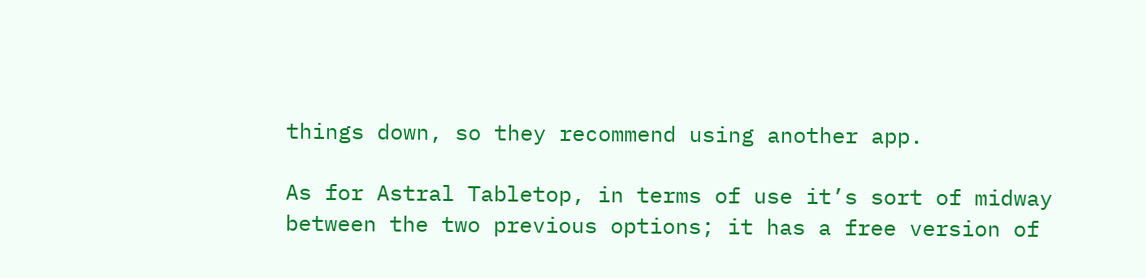things down, so they recommend using another app.

As for Astral Tabletop, in terms of use it’s sort of midway between the two previous options; it has a free version of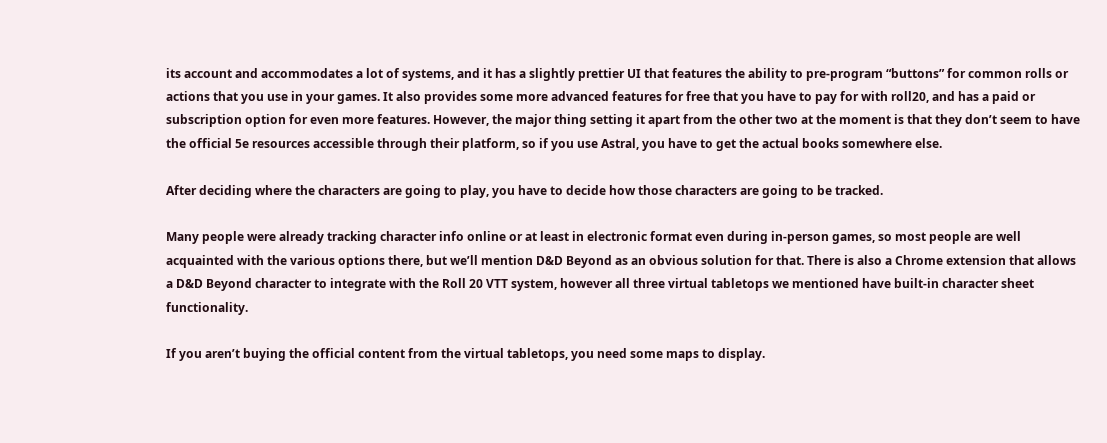its account and accommodates a lot of systems, and it has a slightly prettier UI that features the ability to pre-program “buttons” for common rolls or actions that you use in your games. It also provides some more advanced features for free that you have to pay for with roll20, and has a paid or subscription option for even more features. However, the major thing setting it apart from the other two at the moment is that they don’t seem to have the official 5e resources accessible through their platform, so if you use Astral, you have to get the actual books somewhere else.

After deciding where the characters are going to play, you have to decide how those characters are going to be tracked.

Many people were already tracking character info online or at least in electronic format even during in-person games, so most people are well acquainted with the various options there, but we’ll mention D&D Beyond as an obvious solution for that. There is also a Chrome extension that allows a D&D Beyond character to integrate with the Roll 20 VTT system, however all three virtual tabletops we mentioned have built-in character sheet functionality.

If you aren’t buying the official content from the virtual tabletops, you need some maps to display.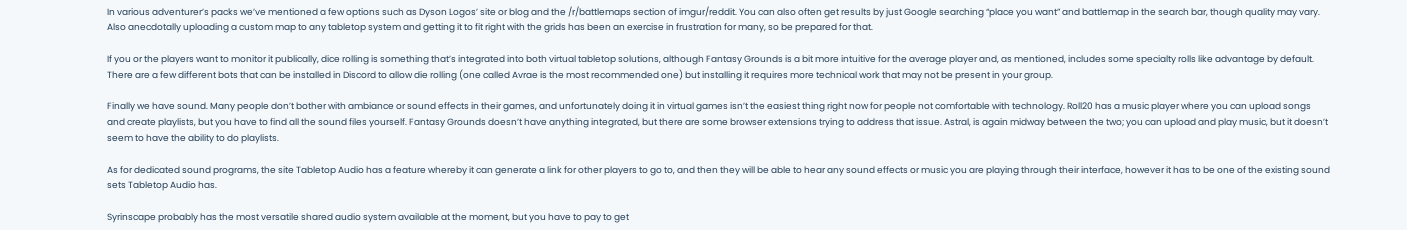In various adventurer’s packs we’ve mentioned a few options such as Dyson Logos’ site or blog and the /r/battlemaps section of imgur/reddit. You can also often get results by just Google searching “place you want” and battlemap in the search bar, though quality may vary. Also anecdotally uploading a custom map to any tabletop system and getting it to fit right with the grids has been an exercise in frustration for many, so be prepared for that.

If you or the players want to monitor it publically, dice rolling is something that’s integrated into both virtual tabletop solutions, although Fantasy Grounds is a bit more intuitive for the average player and, as mentioned, includes some specialty rolls like advantage by default. There are a few different bots that can be installed in Discord to allow die rolling (one called Avrae is the most recommended one) but installing it requires more technical work that may not be present in your group.

Finally we have sound. Many people don’t bother with ambiance or sound effects in their games, and unfortunately doing it in virtual games isn’t the easiest thing right now for people not comfortable with technology. Roll20 has a music player where you can upload songs and create playlists, but you have to find all the sound files yourself. Fantasy Grounds doesn’t have anything integrated, but there are some browser extensions trying to address that issue. Astral, is again midway between the two; you can upload and play music, but it doesn’t seem to have the ability to do playlists.

As for dedicated sound programs, the site Tabletop Audio has a feature whereby it can generate a link for other players to go to, and then they will be able to hear any sound effects or music you are playing through their interface, however it has to be one of the existing sound sets Tabletop Audio has.

Syrinscape probably has the most versatile shared audio system available at the moment, but you have to pay to get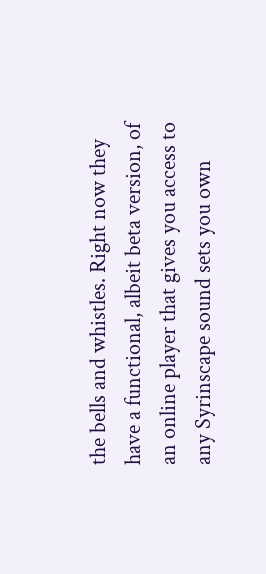the bells and whistles. Right now they have a functional, albeit beta version, of an online player that gives you access to any Syrinscape sound sets you own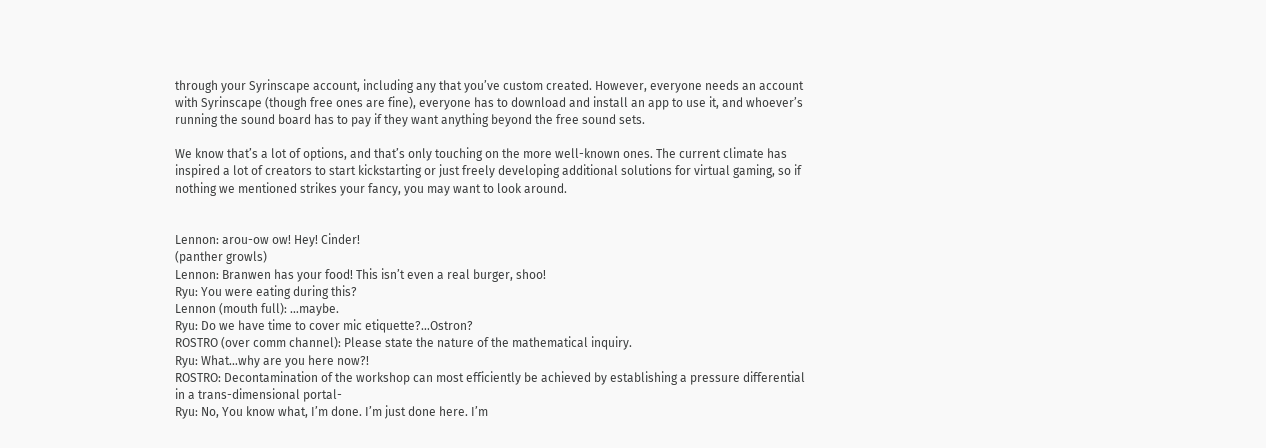through your Syrinscape account, including any that you’ve custom created. However, everyone needs an account with Syrinscape (though free ones are fine), everyone has to download and install an app to use it, and whoever’s running the sound board has to pay if they want anything beyond the free sound sets.

We know that’s a lot of options, and that’s only touching on the more well-known ones. The current climate has inspired a lot of creators to start kickstarting or just freely developing additional solutions for virtual gaming, so if nothing we mentioned strikes your fancy, you may want to look around.


Lennon: arou-ow ow! Hey! Cinder!
(panther growls)
Lennon: Branwen has your food! This isn’t even a real burger, shoo!
Ryu: You were eating during this?
Lennon (mouth full): …maybe.
Ryu: Do we have time to cover mic etiquette?…Ostron?
ROSTRO (over comm channel): Please state the nature of the mathematical inquiry.
Ryu: What…why are you here now?!
ROSTRO: Decontamination of the workshop can most efficiently be achieved by establishing a pressure differential in a trans-dimensional portal-
Ryu: No, You know what, I’m done. I’m just done here. I’m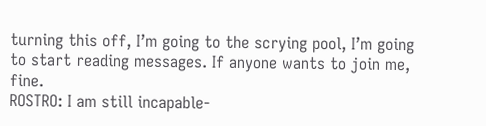turning this off, I’m going to the scrying pool, I’m going to start reading messages. If anyone wants to join me, fine.
ROSTRO: I am still incapable-